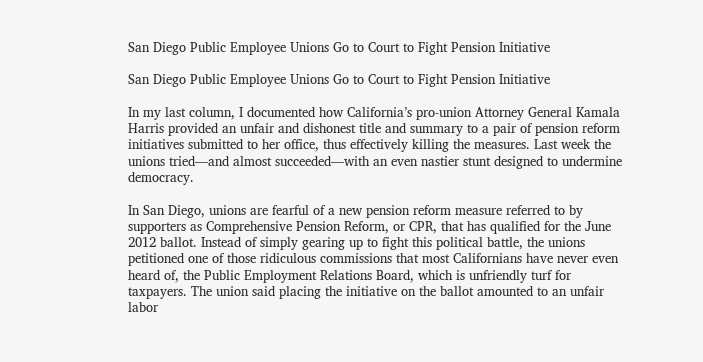San Diego Public Employee Unions Go to Court to Fight Pension Initiative

San Diego Public Employee Unions Go to Court to Fight Pension Initiative

In my last column, I documented how California’s pro-union Attorney General Kamala Harris provided an unfair and dishonest title and summary to a pair of pension reform initiatives submitted to her office, thus effectively killing the measures. Last week the unions tried—and almost succeeded—with an even nastier stunt designed to undermine democracy.

In San Diego, unions are fearful of a new pension reform measure referred to by supporters as Comprehensive Pension Reform, or CPR, that has qualified for the June 2012 ballot. Instead of simply gearing up to fight this political battle, the unions petitioned one of those ridiculous commissions that most Californians have never even heard of, the Public Employment Relations Board, which is unfriendly turf for taxpayers. The union said placing the initiative on the ballot amounted to an unfair labor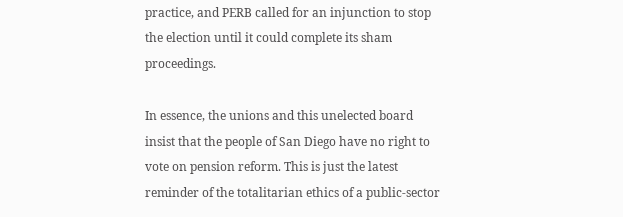practice, and PERB called for an injunction to stop the election until it could complete its sham proceedings.

In essence, the unions and this unelected board insist that the people of San Diego have no right to vote on pension reform. This is just the latest reminder of the totalitarian ethics of a public-sector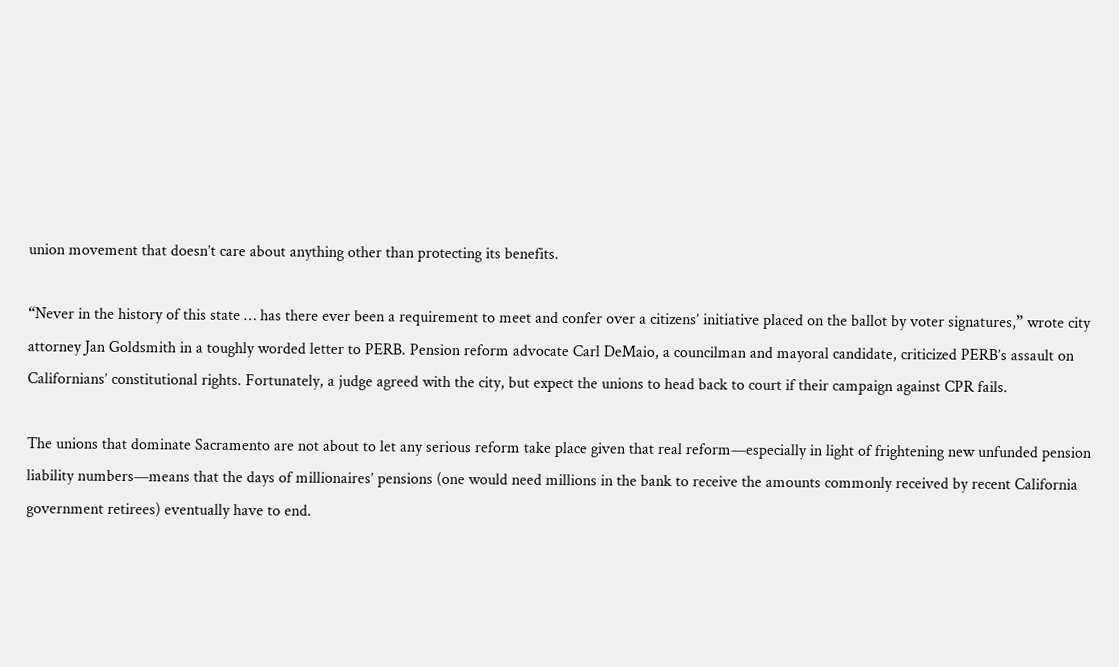union movement that doesn’t care about anything other than protecting its benefits.

“Never in the history of this state … has there ever been a requirement to meet and confer over a citizens’ initiative placed on the ballot by voter signatures,” wrote city attorney Jan Goldsmith in a toughly worded letter to PERB. Pension reform advocate Carl DeMaio, a councilman and mayoral candidate, criticized PERB’s assault on Californians’ constitutional rights. Fortunately, a judge agreed with the city, but expect the unions to head back to court if their campaign against CPR fails.

The unions that dominate Sacramento are not about to let any serious reform take place given that real reform—especially in light of frightening new unfunded pension liability numbers—means that the days of millionaires’ pensions (one would need millions in the bank to receive the amounts commonly received by recent California government retirees) eventually have to end.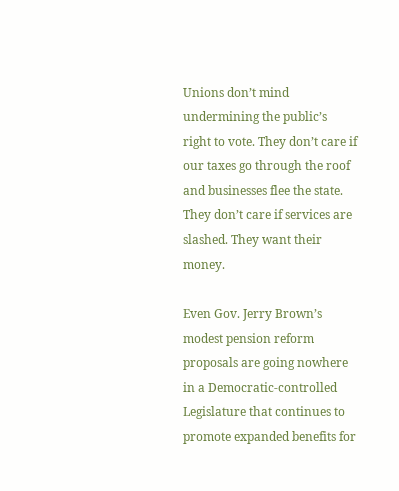Unions don’t mind undermining the public’s right to vote. They don’t care if our taxes go through the roof and businesses flee the state. They don’t care if services are slashed. They want their money.

Even Gov. Jerry Brown’s modest pension reform proposals are going nowhere in a Democratic-controlled Legislature that continues to promote expanded benefits for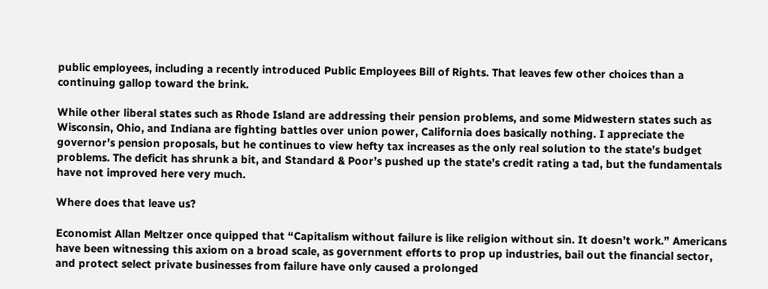public employees, including a recently introduced Public Employees Bill of Rights. That leaves few other choices than a continuing gallop toward the brink.

While other liberal states such as Rhode Island are addressing their pension problems, and some Midwestern states such as Wisconsin, Ohio, and Indiana are fighting battles over union power, California does basically nothing. I appreciate the governor’s pension proposals, but he continues to view hefty tax increases as the only real solution to the state’s budget problems. The deficit has shrunk a bit, and Standard & Poor’s pushed up the state’s credit rating a tad, but the fundamentals have not improved here very much.

Where does that leave us?

Economist Allan Meltzer once quipped that “Capitalism without failure is like religion without sin. It doesn’t work.” Americans have been witnessing this axiom on a broad scale, as government efforts to prop up industries, bail out the financial sector, and protect select private businesses from failure have only caused a prolonged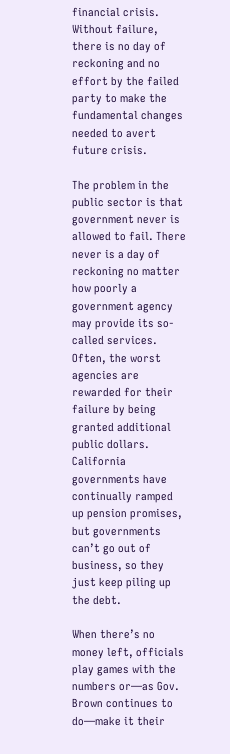financial crisis. Without failure, there is no day of reckoning and no effort by the failed party to make the fundamental changes needed to avert future crisis.

The problem in the public sector is that government never is allowed to fail. There never is a day of reckoning no matter how poorly a government agency may provide its so-called services. Often, the worst agencies are rewarded for their failure by being granted additional public dollars. California governments have continually ramped up pension promises, but governments can’t go out of business, so they just keep piling up the debt.

When there’s no money left, officials play games with the numbers or—as Gov. Brown continues to do—make it their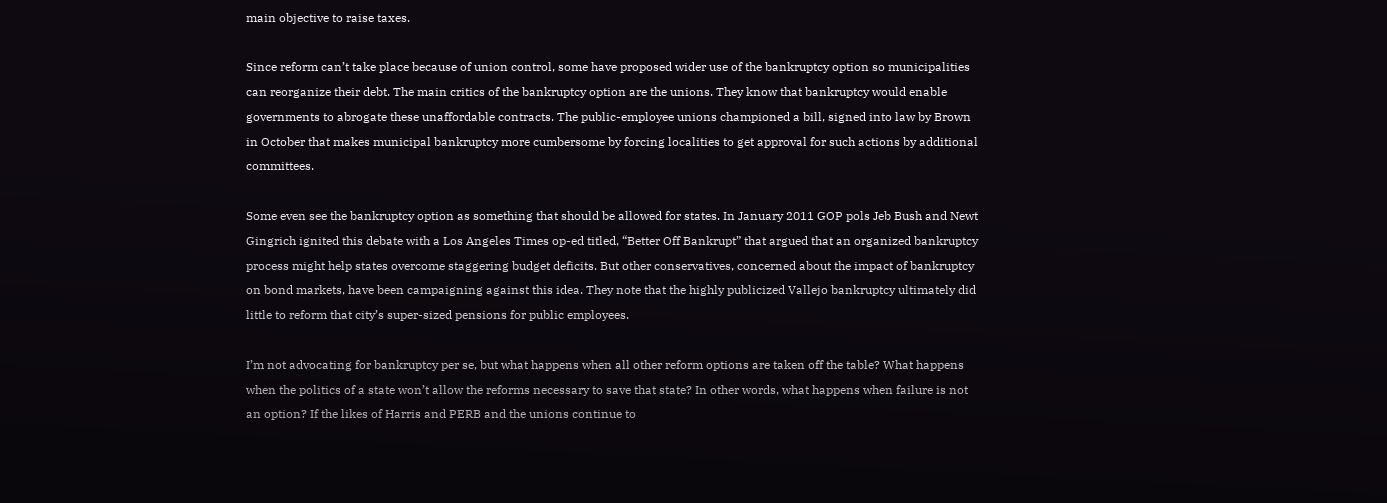main objective to raise taxes.

Since reform can’t take place because of union control, some have proposed wider use of the bankruptcy option so municipalities can reorganize their debt. The main critics of the bankruptcy option are the unions. They know that bankruptcy would enable governments to abrogate these unaffordable contracts. The public-employee unions championed a bill, signed into law by Brown in October that makes municipal bankruptcy more cumbersome by forcing localities to get approval for such actions by additional committees.

Some even see the bankruptcy option as something that should be allowed for states. In January 2011 GOP pols Jeb Bush and Newt Gingrich ignited this debate with a Los Angeles Times op-ed titled, “Better Off Bankrupt” that argued that an organized bankruptcy process might help states overcome staggering budget deficits. But other conservatives, concerned about the impact of bankruptcy on bond markets, have been campaigning against this idea. They note that the highly publicized Vallejo bankruptcy ultimately did little to reform that city’s super-sized pensions for public employees.

I’m not advocating for bankruptcy per se, but what happens when all other reform options are taken off the table? What happens when the politics of a state won’t allow the reforms necessary to save that state? In other words, what happens when failure is not an option? If the likes of Harris and PERB and the unions continue to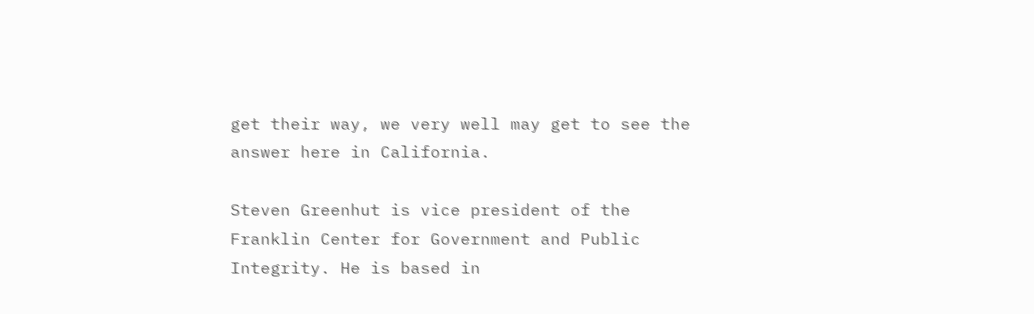get their way, we very well may get to see the answer here in California.

Steven Greenhut is vice president of the Franklin Center for Government and Public Integrity. He is based in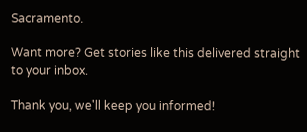Sacramento.

Want more? Get stories like this delivered straight to your inbox.

Thank you, we'll keep you informed!